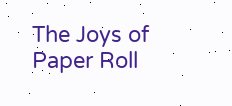The Joys of Paper Roll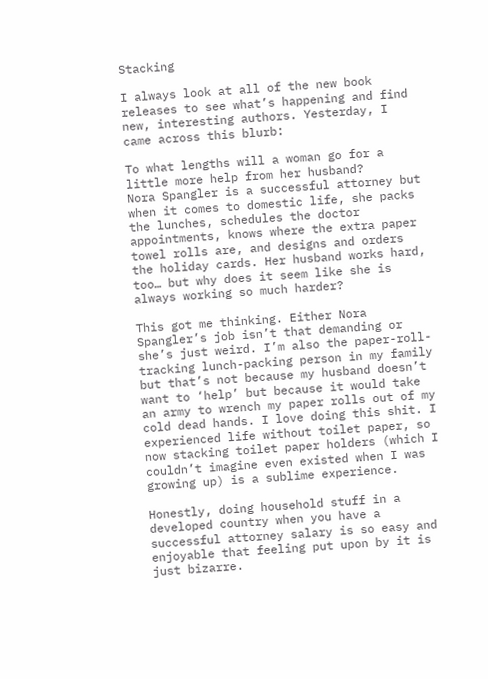Stacking

I always look at all of the new book releases to see what’s happening and find new, interesting authors. Yesterday, I came across this blurb:

To what lengths will a woman go for a little more help from her husband?
Nora Spangler is a successful attorney but when it comes to domestic life, she packs the lunches, schedules the doctor appointments, knows where the extra paper towel rolls are, and designs and orders the holiday cards. Her husband works hard, too… but why does it seem like she is always working so much harder?

This got me thinking. Either Nora Spangler’s job isn’t that demanding or she’s just weird. I’m also the paper-roll-tracking lunch-packing person in my family but that’s not because my husband doesn’t want to ‘help’ but because it would take an army to wrench my paper rolls out of my cold dead hands. I love doing this shit. I experienced life without toilet paper, so now stacking toilet paper holders (which I couldn’t imagine even existed when I was growing up) is a sublime experience.

Honestly, doing household stuff in a developed country when you have a successful attorney salary is so easy and enjoyable that feeling put upon by it is just bizarre.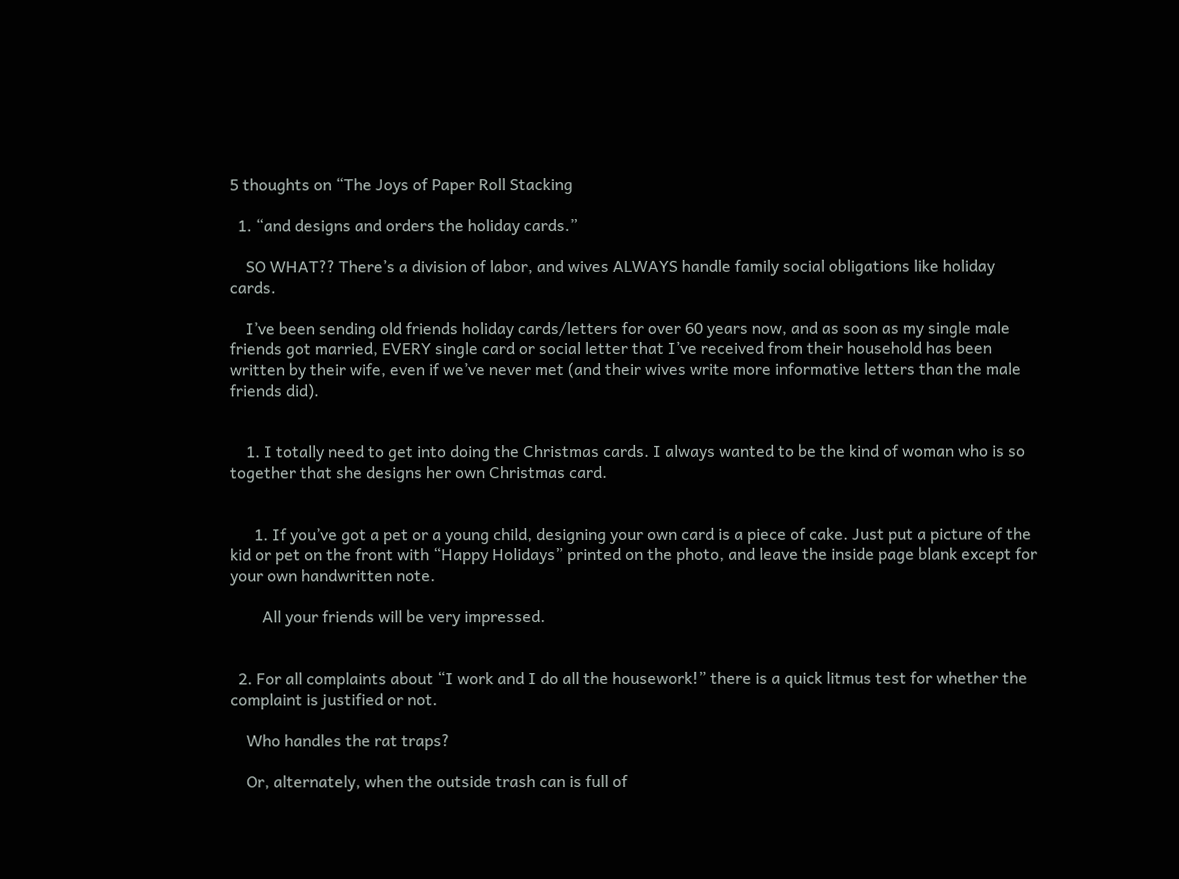5 thoughts on “The Joys of Paper Roll Stacking

  1. “and designs and orders the holiday cards.”

    SO WHAT?? There’s a division of labor, and wives ALWAYS handle family social obligations like holiday cards.

    I’ve been sending old friends holiday cards/letters for over 60 years now, and as soon as my single male friends got married, EVERY single card or social letter that I’ve received from their household has been written by their wife, even if we’ve never met (and their wives write more informative letters than the male friends did).


    1. I totally need to get into doing the Christmas cards. I always wanted to be the kind of woman who is so together that she designs her own Christmas card.


      1. If you’ve got a pet or a young child, designing your own card is a piece of cake. Just put a picture of the kid or pet on the front with “Happy Holidays” printed on the photo, and leave the inside page blank except for your own handwritten note.

        All your friends will be very impressed.


  2. For all complaints about “I work and I do all the housework!” there is a quick litmus test for whether the complaint is justified or not.

    Who handles the rat traps?

    Or, alternately, when the outside trash can is full of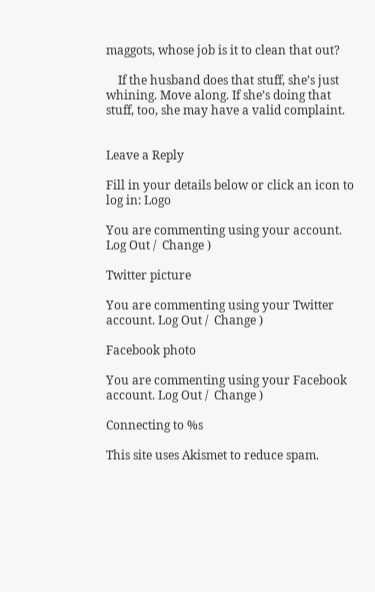maggots, whose job is it to clean that out?

    If the husband does that stuff, she’s just whining. Move along. If she’s doing that stuff, too, she may have a valid complaint.


Leave a Reply

Fill in your details below or click an icon to log in: Logo

You are commenting using your account. Log Out /  Change )

Twitter picture

You are commenting using your Twitter account. Log Out /  Change )

Facebook photo

You are commenting using your Facebook account. Log Out /  Change )

Connecting to %s

This site uses Akismet to reduce spam.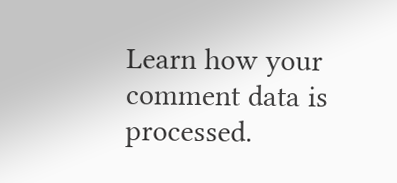Learn how your comment data is processed.